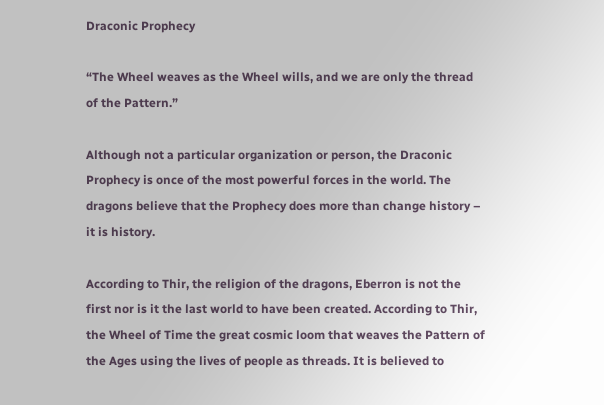Draconic Prophecy

“The Wheel weaves as the Wheel wills, and we are only the thread of the Pattern.”

Although not a particular organization or person, the Draconic Prophecy is once of the most powerful forces in the world. The dragons believe that the Prophecy does more than change history – it is history.

According to Thir, the religion of the dragons, Eberron is not the first nor is it the last world to have been created. According to Thir, the Wheel of Time the great cosmic loom that weaves the Pattern of the Ages using the lives of people as threads. It is believed to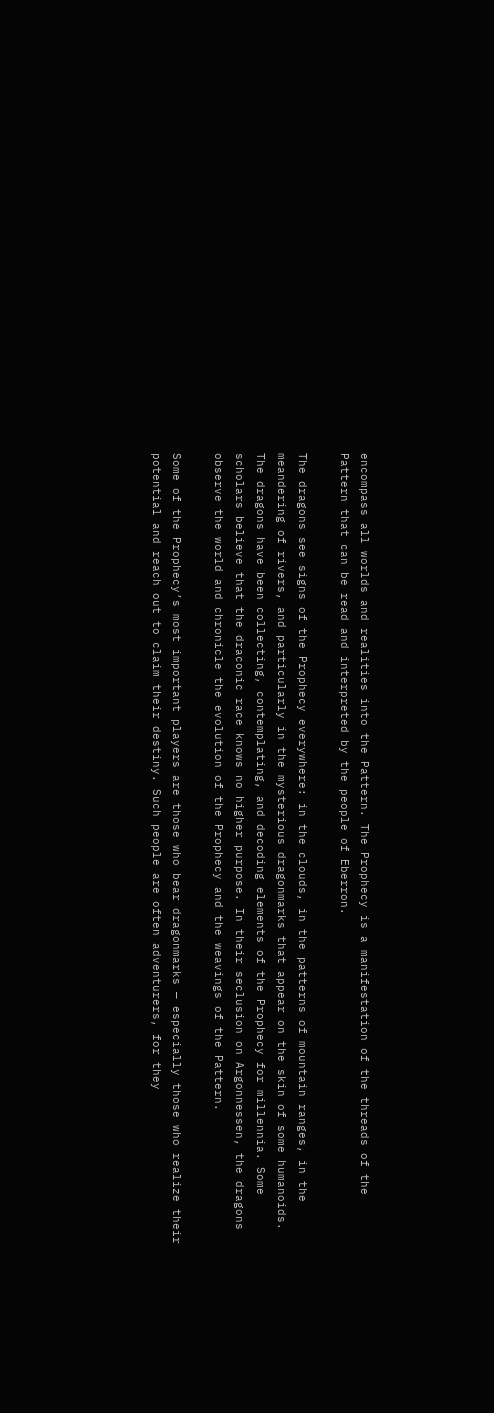encompass all worlds and realities into the Pattern. The Prophecy is a manifestation of the threads of the Pattern that can be read and interpreted by the people of Eberron.

The dragons see signs of the Prophecy everywhere: in the clouds, in the patterns of mountain ranges, in the meandering of rivers, and particularly in the mysterious dragonmarks that appear on the skin of some humanoids. The dragons have been collecting, contemplating, and decoding elements of the Prophecy for millennia. Some scholars believe that the draconic race knows no higher purpose. In their seclusion on Argonnessen, the dragons observe the world and chronicle the evolution of the Prophecy and the weavings of the Pattern.

Some of the Prophecy’s most important players are those who bear dragonmarks — especially those who realize their potential and reach out to claim their destiny. Such people are often adventurers, for they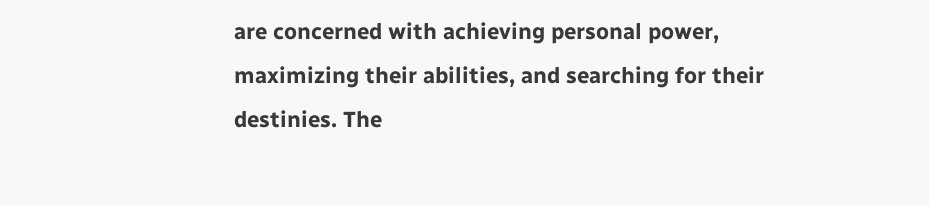are concerned with achieving personal power, maximizing their abilities, and searching for their destinies. The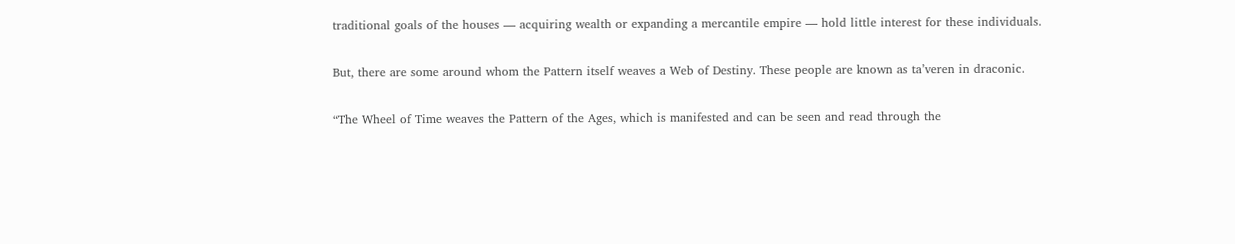traditional goals of the houses — acquiring wealth or expanding a mercantile empire — hold little interest for these individuals.

But, there are some around whom the Pattern itself weaves a Web of Destiny. These people are known as ta’veren in draconic.

“The Wheel of Time weaves the Pattern of the Ages, which is manifested and can be seen and read through the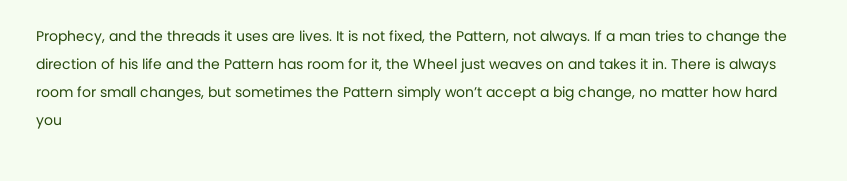Prophecy, and the threads it uses are lives. It is not fixed, the Pattern, not always. If a man tries to change the direction of his life and the Pattern has room for it, the Wheel just weaves on and takes it in. There is always room for small changes, but sometimes the Pattern simply won’t accept a big change, no matter how hard you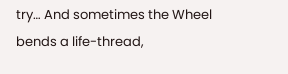try… And sometimes the Wheel bends a life-thread,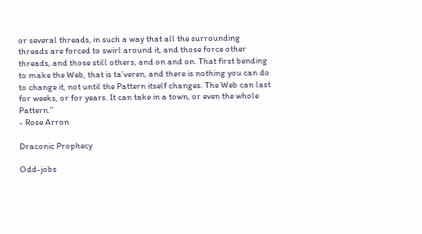or several threads, in such a way that all the surrounding threads are forced to swirl around it, and those force other threads, and those still others, and on and on. That first bending to make the Web, that is ta’veren, and there is nothing you can do to change it, not until the Pattern itself changes. The Web can last for weeks, or for years. It can take in a town, or even the whole Pattern.”
- Rose Arron

Draconic Prophecy

Odd-jobs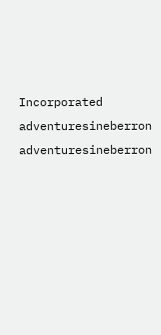Incorporated adventuresineberron adventuresineberron